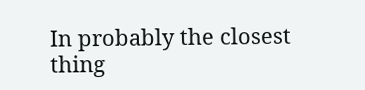In probably the closest thing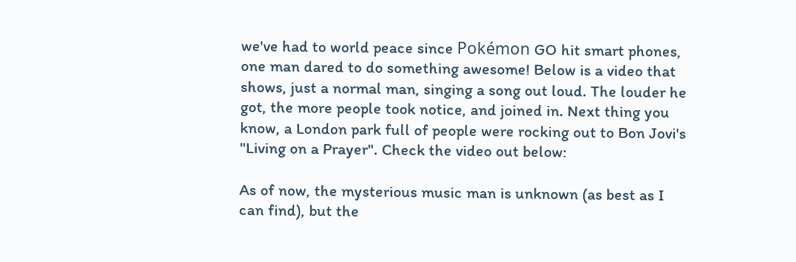we've had to world peace since Pokémon GO hit smart phones, one man dared to do something awesome! Below is a video that shows, just a normal man, singing a song out loud. The louder he got, the more people took notice, and joined in. Next thing you know, a London park full of people were rocking out to Bon Jovi's "Living on a Prayer". Check the video out below:

As of now, the mysterious music man is unknown (as best as I can find), but the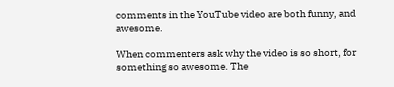comments in the YouTube video are both funny, and awesome.

When commenters ask why the video is so short, for something so awesome. The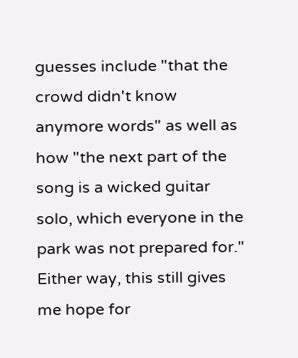guesses include "that the crowd didn't know anymore words" as well as how "the next part of the song is a wicked guitar solo, which everyone in the park was not prepared for." Either way, this still gives me hope for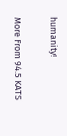humanity!

More From 94.5 KATS